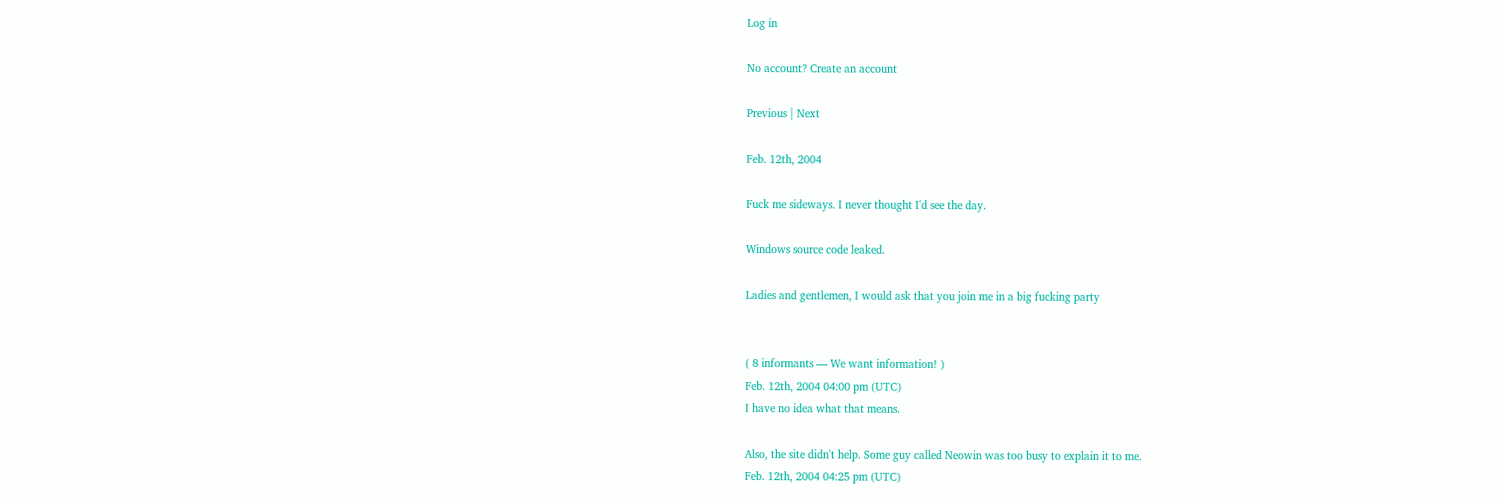Log in

No account? Create an account

Previous | Next

Feb. 12th, 2004

Fuck me sideways. I never thought I'd see the day.

Windows source code leaked.

Ladies and gentlemen, I would ask that you join me in a big fucking party


( 8 informants — We want information! )
Feb. 12th, 2004 04:00 pm (UTC)
I have no idea what that means.

Also, the site didn't help. Some guy called Neowin was too busy to explain it to me.
Feb. 12th, 2004 04:25 pm (UTC)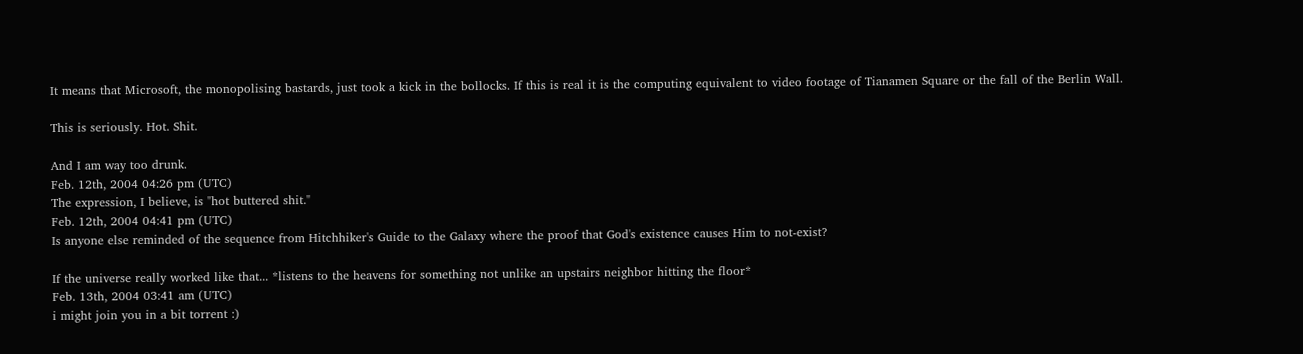It means that Microsoft, the monopolising bastards, just took a kick in the bollocks. If this is real it is the computing equivalent to video footage of Tianamen Square or the fall of the Berlin Wall.

This is seriously. Hot. Shit.

And I am way too drunk.
Feb. 12th, 2004 04:26 pm (UTC)
The expression, I believe, is "hot buttered shit."
Feb. 12th, 2004 04:41 pm (UTC)
Is anyone else reminded of the sequence from Hitchhiker's Guide to the Galaxy where the proof that God's existence causes Him to not-exist?

If the universe really worked like that... *listens to the heavens for something not unlike an upstairs neighbor hitting the floor*
Feb. 13th, 2004 03:41 am (UTC)
i might join you in a bit torrent :)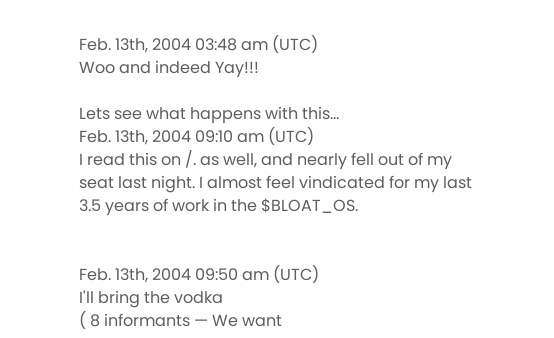Feb. 13th, 2004 03:48 am (UTC)
Woo and indeed Yay!!!

Lets see what happens with this...
Feb. 13th, 2004 09:10 am (UTC)
I read this on /. as well, and nearly fell out of my seat last night. I almost feel vindicated for my last 3.5 years of work in the $BLOAT_OS.


Feb. 13th, 2004 09:50 am (UTC)
I'll bring the vodka
( 8 informants — We want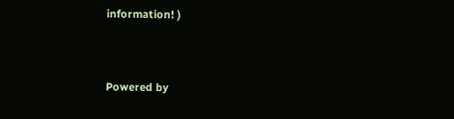information! )



Powered by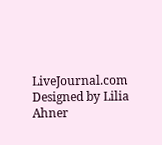LiveJournal.com
Designed by Lilia Ahner